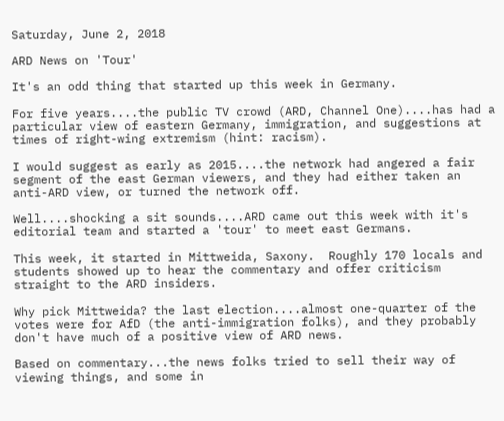Saturday, June 2, 2018

ARD News on 'Tour'

It's an odd thing that started up this week in Germany.

For five years....the public TV crowd (ARD, Channel One)....has had a particular view of eastern Germany, immigration, and suggestions at times of right-wing extremism (hint: racism).

I would suggest as early as 2015....the network had angered a fair segment of the east German viewers, and they had either taken an anti-ARD view, or turned the network off.

Well....shocking a sit sounds....ARD came out this week with it's editorial team and started a 'tour' to meet east Germans.

This week, it started in Mittweida, Saxony.  Roughly 170 locals and students showed up to hear the commentary and offer criticism straight to the ARD insiders.

Why pick Mittweida? the last election....almost one-quarter of the votes were for AfD (the anti-immigration folks), and they probably don't have much of a positive view of ARD news.

Based on commentary...the news folks tried to sell their way of viewing things, and some in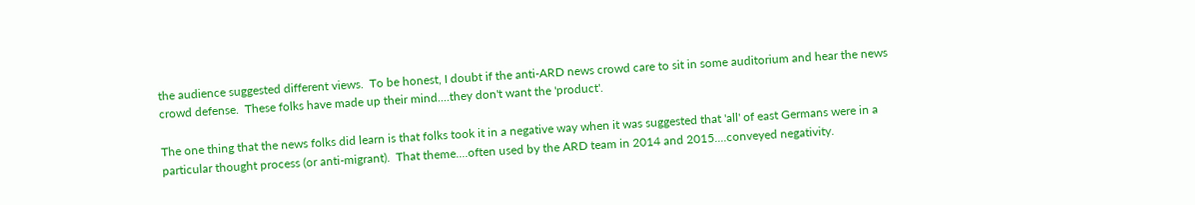the audience suggested different views.  To be honest, I doubt if the anti-ARD news crowd care to sit in some auditorium and hear the news crowd defense.  These folks have made up their mind....they don't want the 'product'.

The one thing that the news folks did learn is that folks took it in a negative way when it was suggested that 'all' of east Germans were in a particular thought process (or anti-migrant).  That theme....often used by the ARD team in 2014 and 2015....conveyed negativity.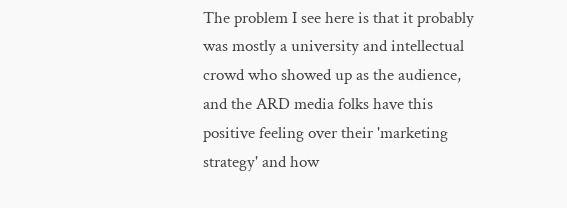The problem I see here is that it probably was mostly a university and intellectual crowd who showed up as the audience, and the ARD media folks have this positive feeling over their 'marketing strategy' and how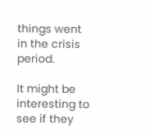things went in the crisis period.

It might be interesting to see if they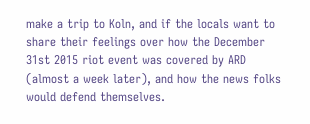make a trip to Koln, and if the locals want to share their feelings over how the December 31st 2015 riot event was covered by ARD (almost a week later), and how the news folks would defend themselves.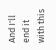And I'll end it with this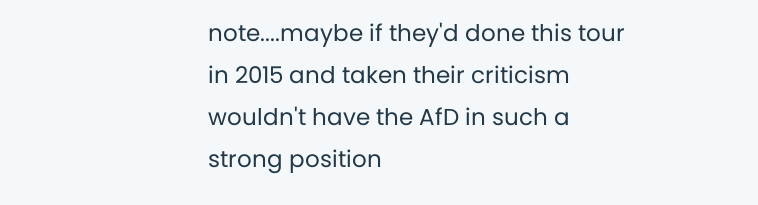note....maybe if they'd done this tour in 2015 and taken their criticism wouldn't have the AfD in such a strong position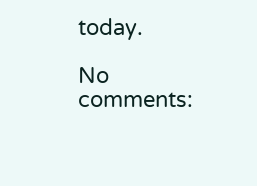today.

No comments: